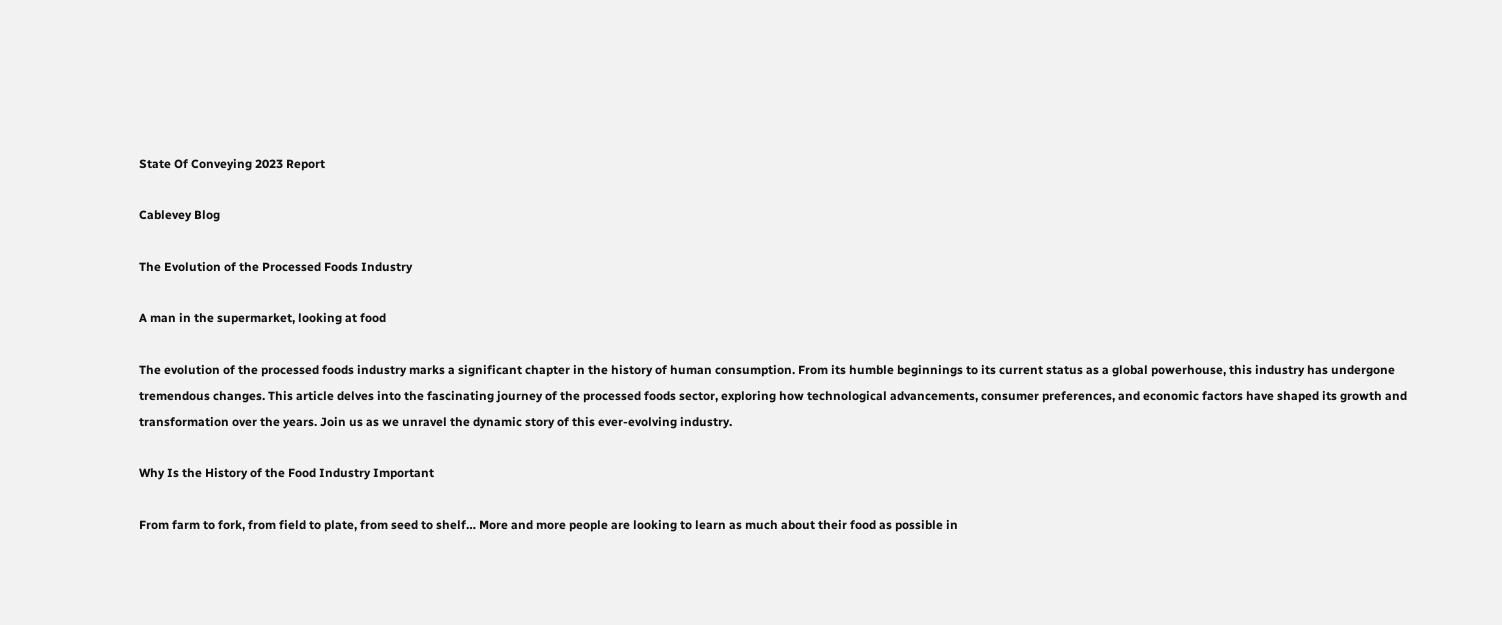State Of Conveying 2023 Report

Cablevey Blog

The Evolution of the Processed Foods Industry

A man in the supermarket, looking at food

The evolution of the processed foods industry marks a significant chapter in the history of human consumption. From its humble beginnings to its current status as a global powerhouse, this industry has undergone tremendous changes. This article delves into the fascinating journey of the processed foods sector, exploring how technological advancements, consumer preferences, and economic factors have shaped its growth and transformation over the years. Join us as we unravel the dynamic story of this ever-evolving industry.

Why Is the History of the Food Industry Important

From farm to fork, from field to plate, from seed to shelf… More and more people are looking to learn as much about their food as possible in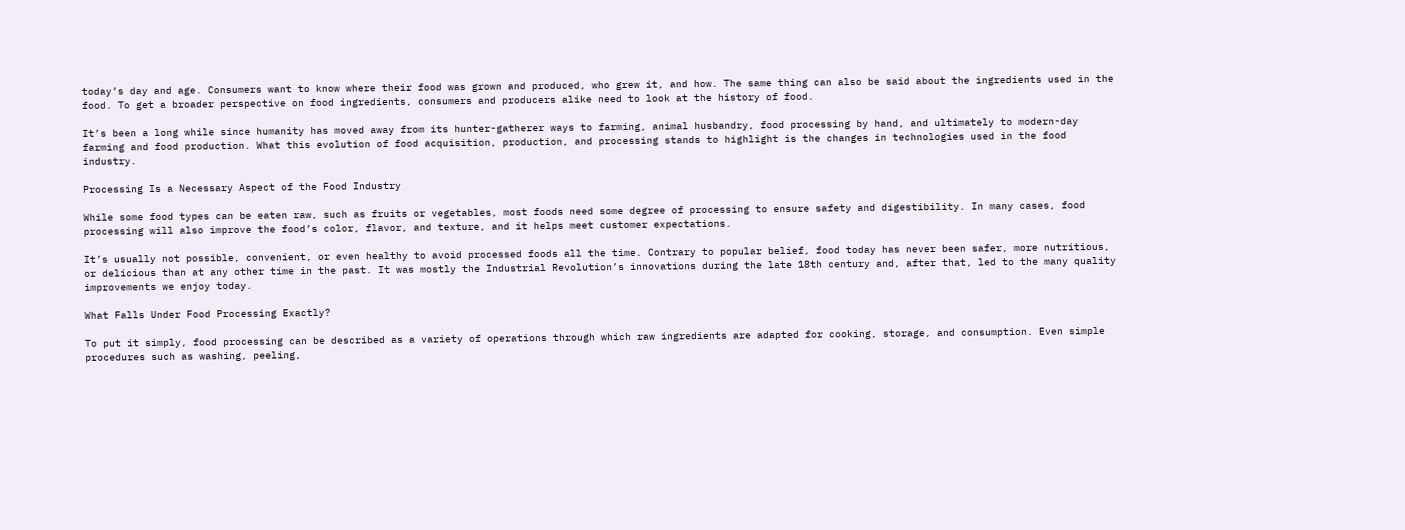today’s day and age. Consumers want to know where their food was grown and produced, who grew it, and how. The same thing can also be said about the ingredients used in the food. To get a broader perspective on food ingredients, consumers and producers alike need to look at the history of food.

It’s been a long while since humanity has moved away from its hunter-gatherer ways to farming, animal husbandry, food processing by hand, and ultimately to modern-day farming and food production. What this evolution of food acquisition, production, and processing stands to highlight is the changes in technologies used in the food industry.

Processing Is a Necessary Aspect of the Food Industry

While some food types can be eaten raw, such as fruits or vegetables, most foods need some degree of processing to ensure safety and digestibility. In many cases, food processing will also improve the food’s color, flavor, and texture, and it helps meet customer expectations.

It’s usually not possible, convenient, or even healthy to avoid processed foods all the time. Contrary to popular belief, food today has never been safer, more nutritious, or delicious than at any other time in the past. It was mostly the Industrial Revolution’s innovations during the late 18th century and, after that, led to the many quality improvements we enjoy today.

What Falls Under Food Processing Exactly?

To put it simply, food processing can be described as a variety of operations through which raw ingredients are adapted for cooking, storage, and consumption. Even simple procedures such as washing, peeling,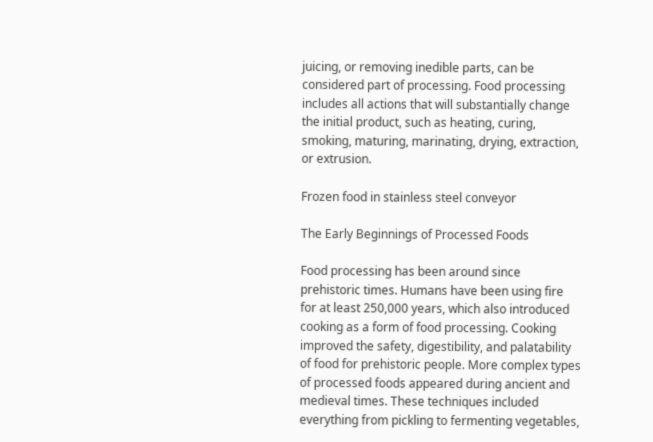juicing, or removing inedible parts, can be considered part of processing. Food processing includes all actions that will substantially change the initial product, such as heating, curing, smoking, maturing, marinating, drying, extraction, or extrusion.

Frozen food in stainless steel conveyor

The Early Beginnings of Processed Foods

Food processing has been around since prehistoric times. Humans have been using fire for at least 250,000 years, which also introduced cooking as a form of food processing. Cooking improved the safety, digestibility, and palatability of food for prehistoric people. More complex types of processed foods appeared during ancient and medieval times. These techniques included everything from pickling to fermenting vegetables,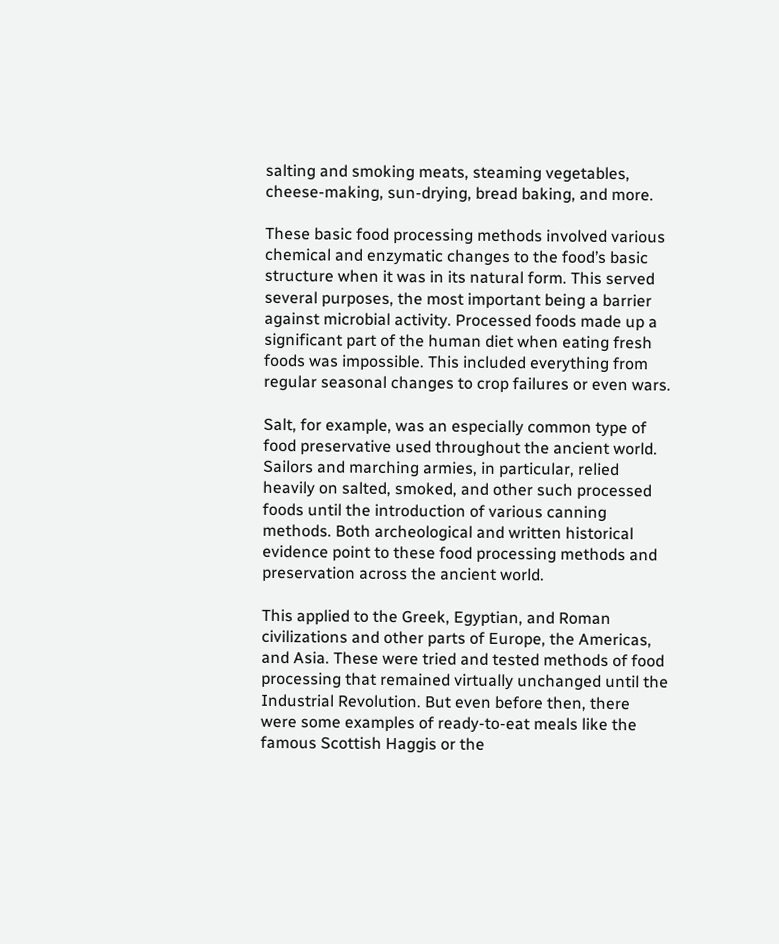salting and smoking meats, steaming vegetables, cheese-making, sun-drying, bread baking, and more.

These basic food processing methods involved various chemical and enzymatic changes to the food’s basic structure when it was in its natural form. This served several purposes, the most important being a barrier against microbial activity. Processed foods made up a significant part of the human diet when eating fresh foods was impossible. This included everything from regular seasonal changes to crop failures or even wars.

Salt, for example, was an especially common type of food preservative used throughout the ancient world. Sailors and marching armies, in particular, relied heavily on salted, smoked, and other such processed foods until the introduction of various canning methods. Both archeological and written historical evidence point to these food processing methods and preservation across the ancient world.

This applied to the Greek, Egyptian, and Roman civilizations and other parts of Europe, the Americas, and Asia. These were tried and tested methods of food processing that remained virtually unchanged until the Industrial Revolution. But even before then, there were some examples of ready-to-eat meals like the famous Scottish Haggis or the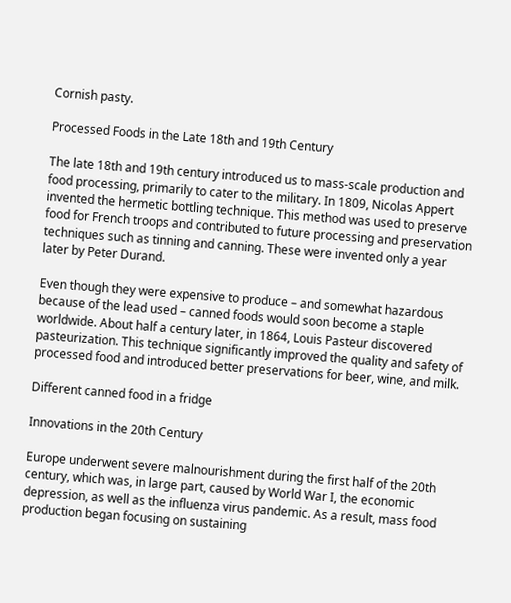Cornish pasty.

Processed Foods in the Late 18th and 19th Century

The late 18th and 19th century introduced us to mass-scale production and food processing, primarily to cater to the military. In 1809, Nicolas Appert invented the hermetic bottling technique. This method was used to preserve food for French troops and contributed to future processing and preservation techniques such as tinning and canning. These were invented only a year later by Peter Durand.

Even though they were expensive to produce – and somewhat hazardous because of the lead used – canned foods would soon become a staple worldwide. About half a century later, in 1864, Louis Pasteur discovered pasteurization. This technique significantly improved the quality and safety of processed food and introduced better preservations for beer, wine, and milk.

Different canned food in a fridge

Innovations in the 20th Century

Europe underwent severe malnourishment during the first half of the 20th century, which was, in large part, caused by World War I, the economic depression, as well as the influenza virus pandemic. As a result, mass food production began focusing on sustaining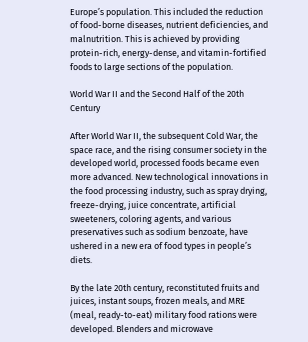Europe’s population. This included the reduction of food-borne diseases, nutrient deficiencies, and malnutrition. This is achieved by providing protein-rich, energy-dense, and vitamin-fortified foods to large sections of the population.

World War II and the Second Half of the 20th Century

After World War II, the subsequent Cold War, the space race, and the rising consumer society in the developed world, processed foods became even more advanced. New technological innovations in the food processing industry, such as spray drying, freeze-drying, juice concentrate, artificial sweeteners, coloring agents, and various preservatives such as sodium benzoate, have ushered in a new era of food types in people’s diets.

By the late 20th century, reconstituted fruits and juices, instant soups, frozen meals, and MRE (meal, ready-to-eat) military food rations were developed. Blenders and microwave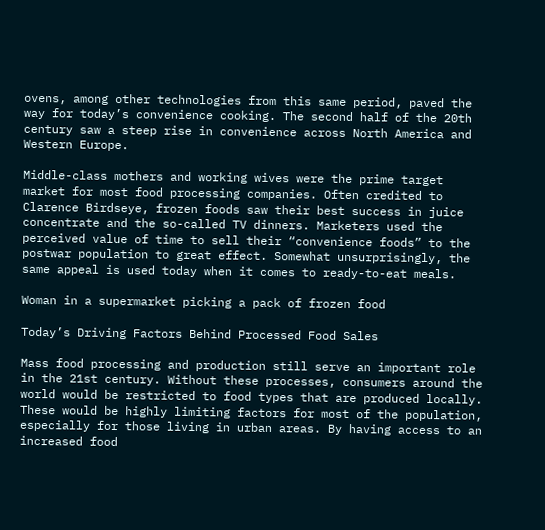ovens, among other technologies from this same period, paved the way for today’s convenience cooking. The second half of the 20th century saw a steep rise in convenience across North America and Western Europe.

Middle-class mothers and working wives were the prime target market for most food processing companies. Often credited to Clarence Birdseye, frozen foods saw their best success in juice concentrate and the so-called TV dinners. Marketers used the perceived value of time to sell their “convenience foods” to the postwar population to great effect. Somewhat unsurprisingly, the same appeal is used today when it comes to ready-to-eat meals.

Woman in a supermarket picking a pack of frozen food

Today’s Driving Factors Behind Processed Food Sales

Mass food processing and production still serve an important role in the 21st century. Without these processes, consumers around the world would be restricted to food types that are produced locally. These would be highly limiting factors for most of the population, especially for those living in urban areas. By having access to an increased food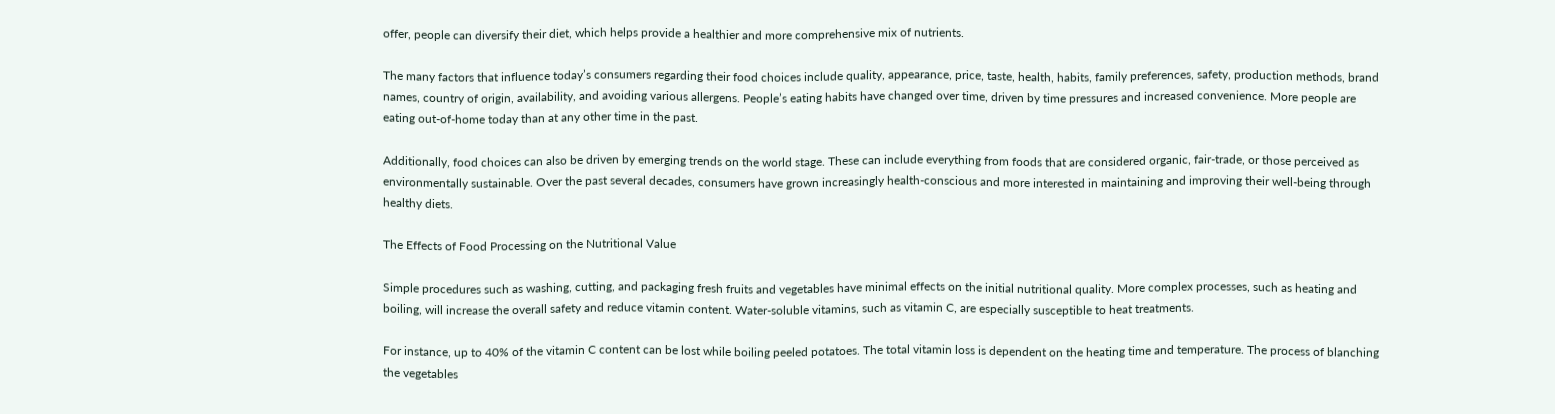offer, people can diversify their diet, which helps provide a healthier and more comprehensive mix of nutrients.

The many factors that influence today’s consumers regarding their food choices include quality, appearance, price, taste, health, habits, family preferences, safety, production methods, brand names, country of origin, availability, and avoiding various allergens. People’s eating habits have changed over time, driven by time pressures and increased convenience. More people are eating out-of-home today than at any other time in the past.

Additionally, food choices can also be driven by emerging trends on the world stage. These can include everything from foods that are considered organic, fair-trade, or those perceived as environmentally sustainable. Over the past several decades, consumers have grown increasingly health-conscious and more interested in maintaining and improving their well-being through healthy diets.

The Effects of Food Processing on the Nutritional Value

Simple procedures such as washing, cutting, and packaging fresh fruits and vegetables have minimal effects on the initial nutritional quality. More complex processes, such as heating and boiling, will increase the overall safety and reduce vitamin content. Water-soluble vitamins, such as vitamin C, are especially susceptible to heat treatments.

For instance, up to 40% of the vitamin C content can be lost while boiling peeled potatoes. The total vitamin loss is dependent on the heating time and temperature. The process of blanching the vegetables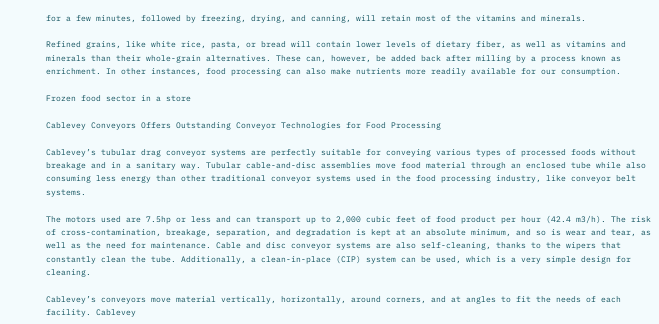for a few minutes, followed by freezing, drying, and canning, will retain most of the vitamins and minerals.

Refined grains, like white rice, pasta, or bread will contain lower levels of dietary fiber, as well as vitamins and minerals than their whole-grain alternatives. These can, however, be added back after milling by a process known as enrichment. In other instances, food processing can also make nutrients more readily available for our consumption.

Frozen food sector in a store

Cablevey Conveyors Offers Outstanding Conveyor Technologies for Food Processing

Cablevey’s tubular drag conveyor systems are perfectly suitable for conveying various types of processed foods without breakage and in a sanitary way. Tubular cable-and-disc assemblies move food material through an enclosed tube while also consuming less energy than other traditional conveyor systems used in the food processing industry, like conveyor belt systems.

The motors used are 7.5hp or less and can transport up to 2,000 cubic feet of food product per hour (42.4 m3/h). The risk of cross-contamination, breakage, separation, and degradation is kept at an absolute minimum, and so is wear and tear, as well as the need for maintenance. Cable and disc conveyor systems are also self-cleaning, thanks to the wipers that constantly clean the tube. Additionally, a clean-in-place (CIP) system can be used, which is a very simple design for cleaning.

Cablevey’s conveyors move material vertically, horizontally, around corners, and at angles to fit the needs of each facility. Cablevey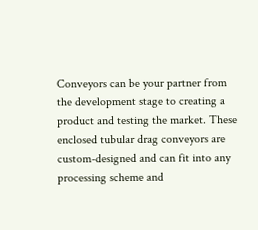Conveyors can be your partner from the development stage to creating a product and testing the market. These enclosed tubular drag conveyors are custom-designed and can fit into any processing scheme and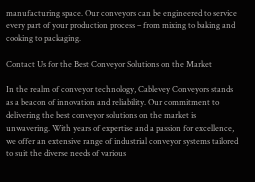manufacturing space. Our conveyors can be engineered to service every part of your production process – from mixing to baking and cooking to packaging.

Contact Us for the Best Conveyor Solutions on the Market

In the realm of conveyor technology, Cablevey Conveyors stands as a beacon of innovation and reliability. Our commitment to delivering the best conveyor solutions on the market is unwavering. With years of expertise and a passion for excellence, we offer an extensive range of industrial conveyor systems tailored to suit the diverse needs of various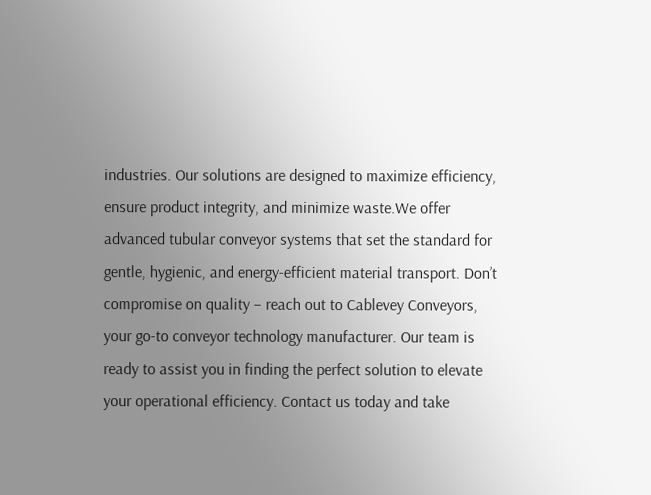industries. Our solutions are designed to maximize efficiency, ensure product integrity, and minimize waste.We offer advanced tubular conveyor systems that set the standard for gentle, hygienic, and energy-efficient material transport. Don’t compromise on quality – reach out to Cablevey Conveyors, your go-to conveyor technology manufacturer. Our team is ready to assist you in finding the perfect solution to elevate your operational efficiency. Contact us today and take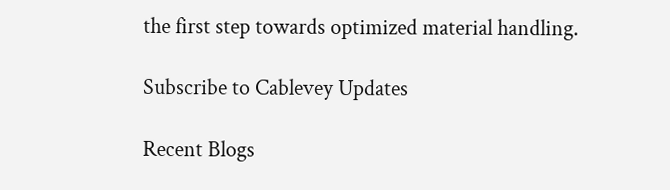the first step towards optimized material handling.

Subscribe to Cablevey Updates

Recent Blogs